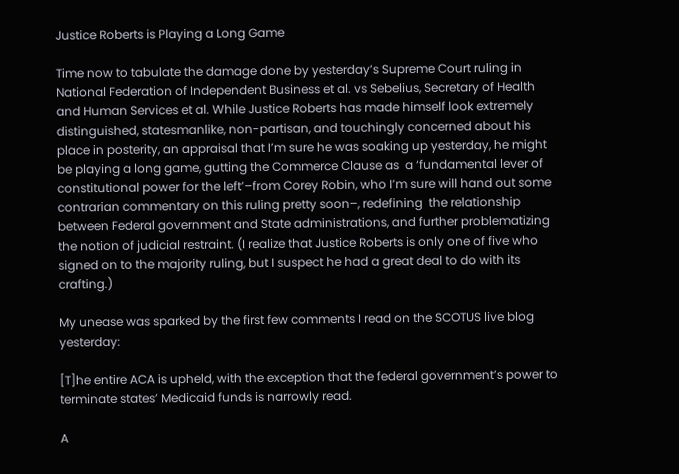Justice Roberts is Playing a Long Game

Time now to tabulate the damage done by yesterday’s Supreme Court ruling in  National Federation of Independent Business et al. vs Sebelius, Secretary of Health and Human Services et al. While Justice Roberts has made himself look extremely distinguished, statesmanlike, non-partisan, and touchingly concerned about his place in posterity, an appraisal that I’m sure he was soaking up yesterday, he might be playing a long game, gutting the Commerce Clause as  a ‘fundamental lever of constitutional power for the left’–from Corey Robin, who I’m sure will hand out some contrarian commentary on this ruling pretty soon–, redefining  the relationship between Federal government and State administrations, and further problematizing the notion of judicial restraint. (I realize that Justice Roberts is only one of five who signed on to the majority ruling, but I suspect he had a great deal to do with its crafting.)

My unease was sparked by the first few comments I read on the SCOTUS live blog yesterday:

[T]he entire ACA is upheld, with the exception that the federal government’s power to terminate states’ Medicaid funds is narrowly read.

A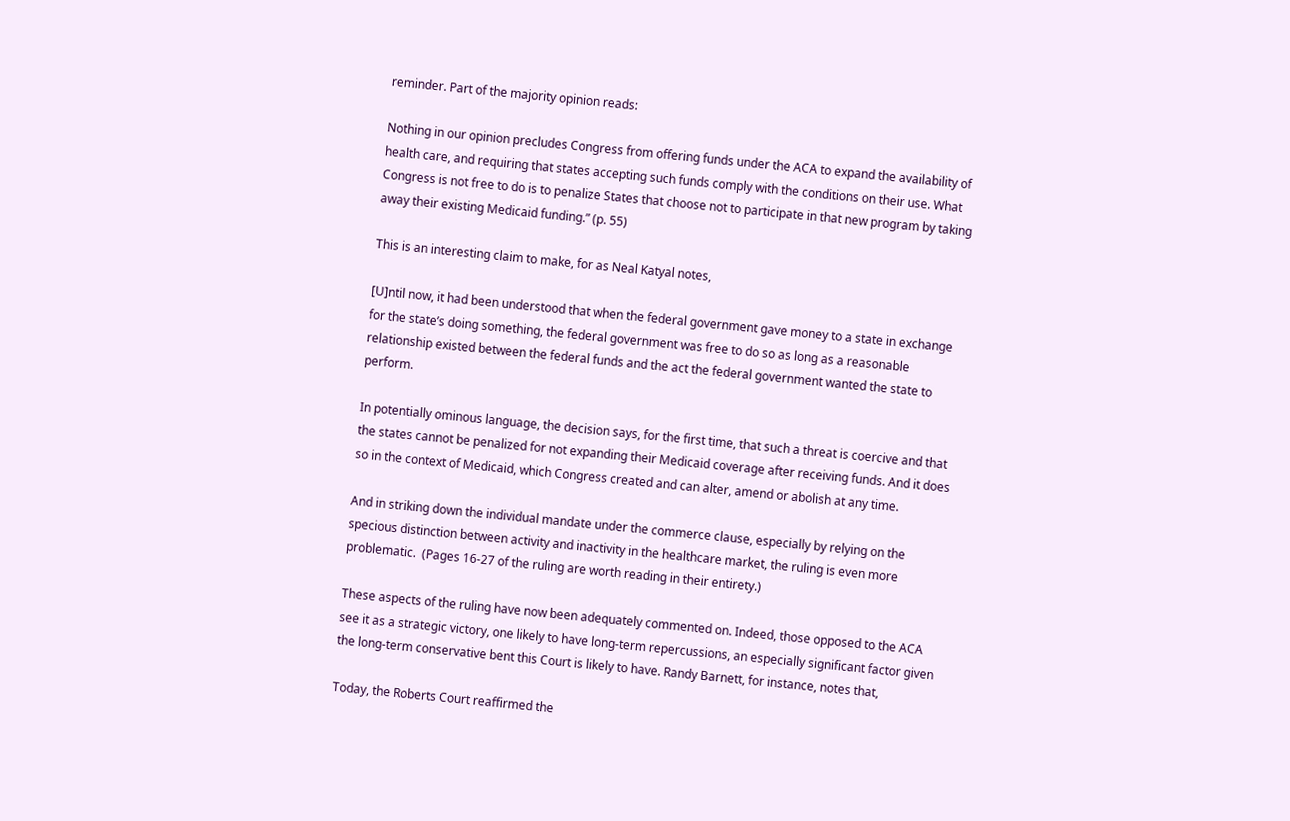reminder. Part of the majority opinion reads:

Nothing in our opinion precludes Congress from offering funds under the ACA to expand the availability of health care, and requiring that states accepting such funds comply with the conditions on their use. What Congress is not free to do is to penalize States that choose not to participate in that new program by taking away their existing Medicaid funding.” (p. 55)

This is an interesting claim to make, for as Neal Katyal notes,

[U]ntil now, it had been understood that when the federal government gave money to a state in exchange for the state’s doing something, the federal government was free to do so as long as a reasonable relationship existed between the federal funds and the act the federal government wanted the state to perform.

In potentially ominous language, the decision says, for the first time, that such a threat is coercive and that the states cannot be penalized for not expanding their Medicaid coverage after receiving funds. And it does so in the context of Medicaid, which Congress created and can alter, amend or abolish at any time.

And in striking down the individual mandate under the commerce clause, especially by relying on the specious distinction between activity and inactivity in the healthcare market, the ruling is even more problematic.  (Pages 16-27 of the ruling are worth reading in their entirety.)

These aspects of the ruling have now been adequately commented on. Indeed, those opposed to the ACA see it as a strategic victory, one likely to have long-term repercussions, an especially significant factor given the long-term conservative bent this Court is likely to have. Randy Barnett, for instance, notes that,

Today, the Roberts Court reaffirmed the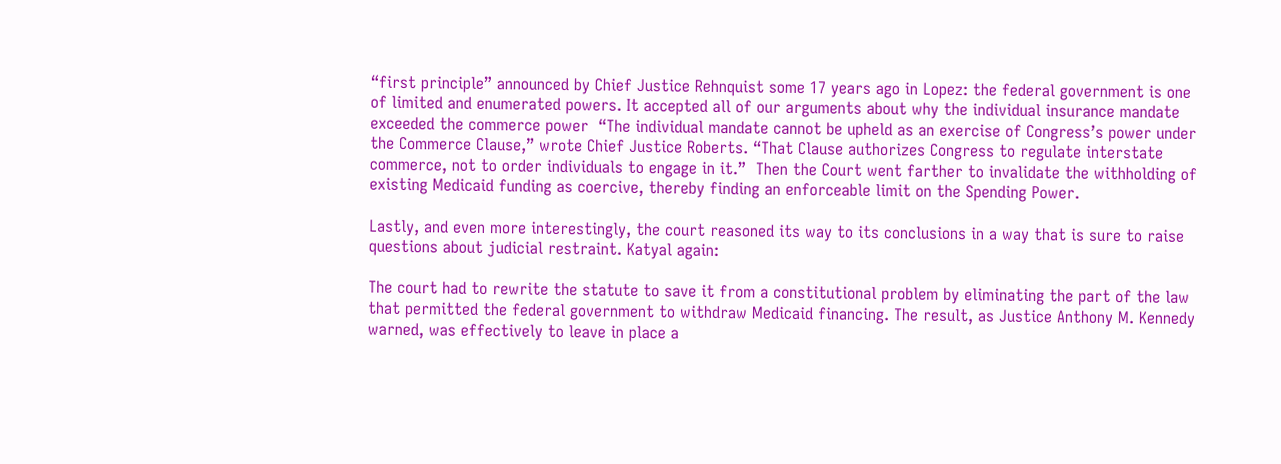“first principle” announced by Chief Justice Rehnquist some 17 years ago in Lopez: the federal government is one of limited and enumerated powers. It accepted all of our arguments about why the individual insurance mandate exceeded the commerce power  “The individual mandate cannot be upheld as an exercise of Congress’s power under the Commerce Clause,” wrote Chief Justice Roberts. “That Clause authorizes Congress to regulate interstate commerce, not to order individuals to engage in it.”  Then the Court went farther to invalidate the withholding of existing Medicaid funding as coercive, thereby finding an enforceable limit on the Spending Power.

Lastly, and even more interestingly, the court reasoned its way to its conclusions in a way that is sure to raise questions about judicial restraint. Katyal again:

The court had to rewrite the statute to save it from a constitutional problem by eliminating the part of the law that permitted the federal government to withdraw Medicaid financing. The result, as Justice Anthony M. Kennedy warned, was effectively to leave in place a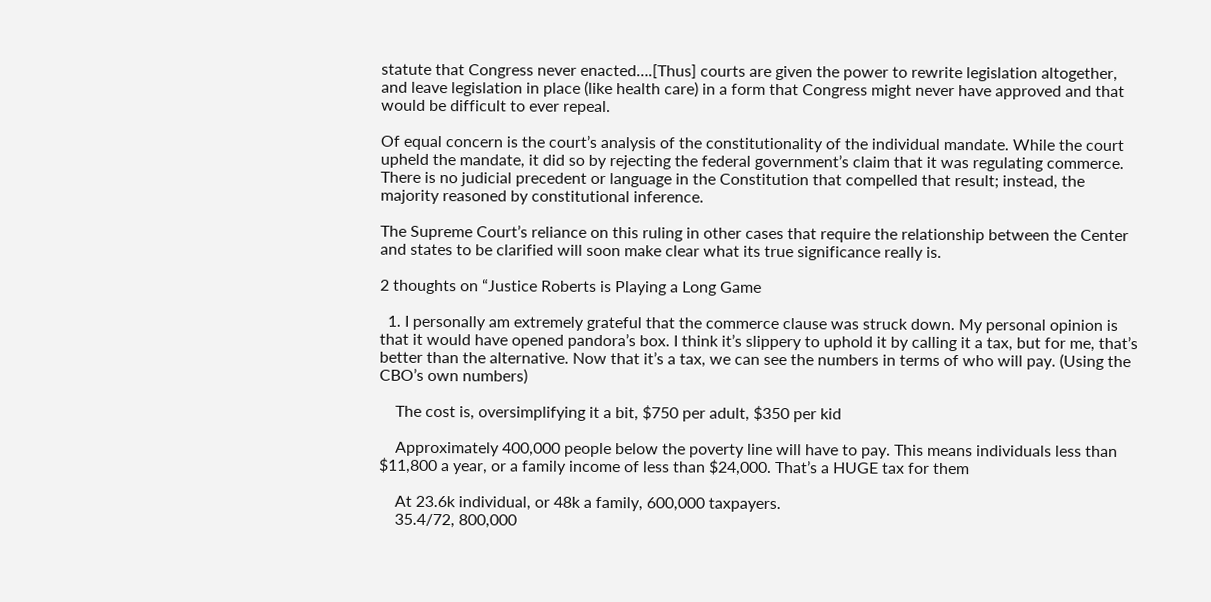statute that Congress never enacted….[Thus] courts are given the power to rewrite legislation altogether, and leave legislation in place (like health care) in a form that Congress might never have approved and that would be difficult to ever repeal.

Of equal concern is the court’s analysis of the constitutionality of the individual mandate. While the court upheld the mandate, it did so by rejecting the federal government’s claim that it was regulating commerce. There is no judicial precedent or language in the Constitution that compelled that result; instead, the majority reasoned by constitutional inference.

The Supreme Court’s reliance on this ruling in other cases that require the relationship between the Center and states to be clarified will soon make clear what its true significance really is.

2 thoughts on “Justice Roberts is Playing a Long Game

  1. I personally am extremely grateful that the commerce clause was struck down. My personal opinion is that it would have opened pandora’s box. I think it’s slippery to uphold it by calling it a tax, but for me, that’s better than the alternative. Now that it’s a tax, we can see the numbers in terms of who will pay. (Using the CBO’s own numbers)

    The cost is, oversimplifying it a bit, $750 per adult, $350 per kid

    Approximately 400,000 people below the poverty line will have to pay. This means individuals less than $11,800 a year, or a family income of less than $24,000. That’s a HUGE tax for them

    At 23.6k individual, or 48k a family, 600,000 taxpayers.
    35.4/72, 800,000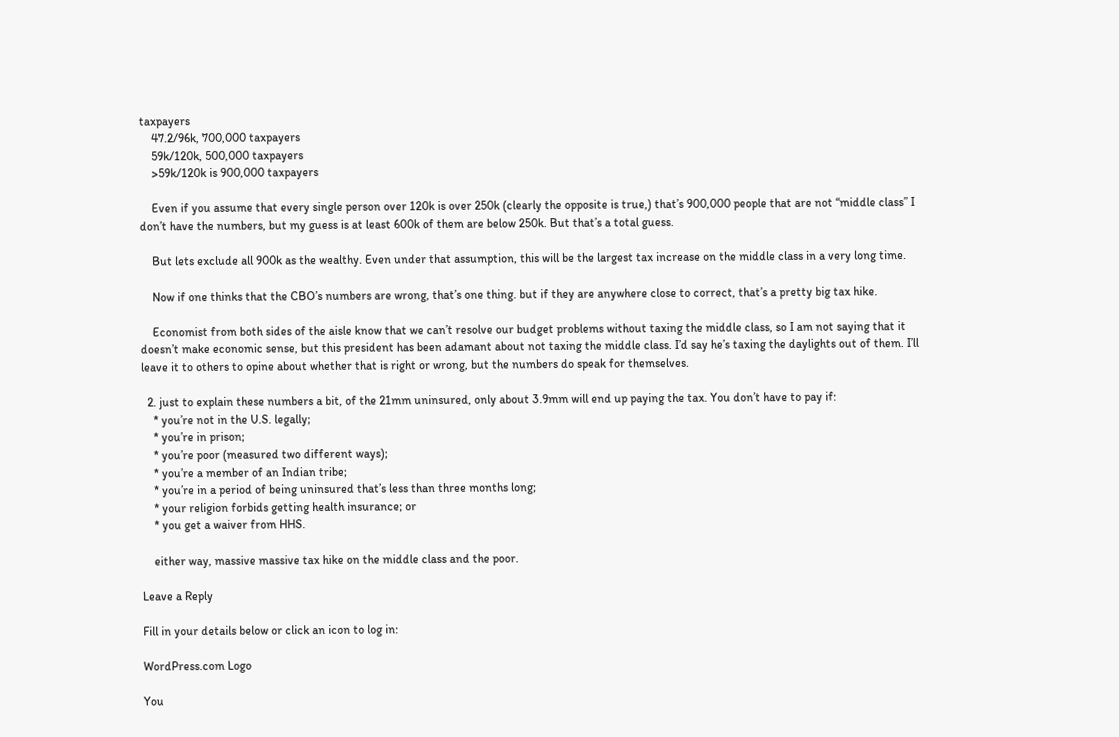taxpayers
    47.2/96k, 700,000 taxpayers
    59k/120k, 500,000 taxpayers
    >59k/120k is 900,000 taxpayers

    Even if you assume that every single person over 120k is over 250k (clearly the opposite is true,) that’s 900,000 people that are not “middle class” I don’t have the numbers, but my guess is at least 600k of them are below 250k. But that’s a total guess.

    But lets exclude all 900k as the wealthy. Even under that assumption, this will be the largest tax increase on the middle class in a very long time.

    Now if one thinks that the CBO’s numbers are wrong, that’s one thing. but if they are anywhere close to correct, that’s a pretty big tax hike.

    Economist from both sides of the aisle know that we can’t resolve our budget problems without taxing the middle class, so I am not saying that it doesn’t make economic sense, but this president has been adamant about not taxing the middle class. I’d say he’s taxing the daylights out of them. I’ll leave it to others to opine about whether that is right or wrong, but the numbers do speak for themselves.

  2. just to explain these numbers a bit, of the 21mm uninsured, only about 3.9mm will end up paying the tax. You don’t have to pay if:
    * you’re not in the U.S. legally;
    * you’re in prison;
    * you’re poor (measured two different ways);
    * you’re a member of an Indian tribe;
    * you’re in a period of being uninsured that’s less than three months long;
    * your religion forbids getting health insurance; or
    * you get a waiver from HHS.

    either way, massive massive tax hike on the middle class and the poor.

Leave a Reply

Fill in your details below or click an icon to log in:

WordPress.com Logo

You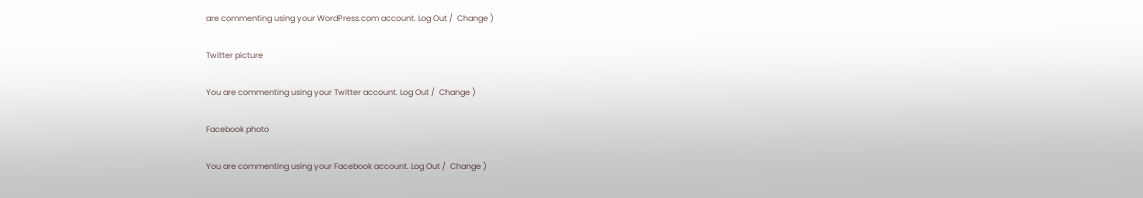are commenting using your WordPress.com account. Log Out /  Change )

Twitter picture

You are commenting using your Twitter account. Log Out /  Change )

Facebook photo

You are commenting using your Facebook account. Log Out /  Change )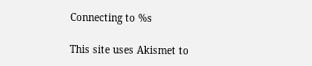Connecting to %s

This site uses Akismet to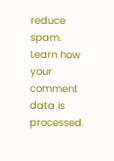reduce spam. Learn how your comment data is processed.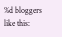%d bloggers like this: